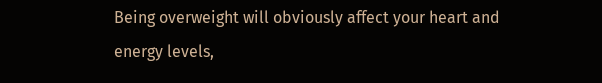Being overweight will obviously affect your heart and energy levels,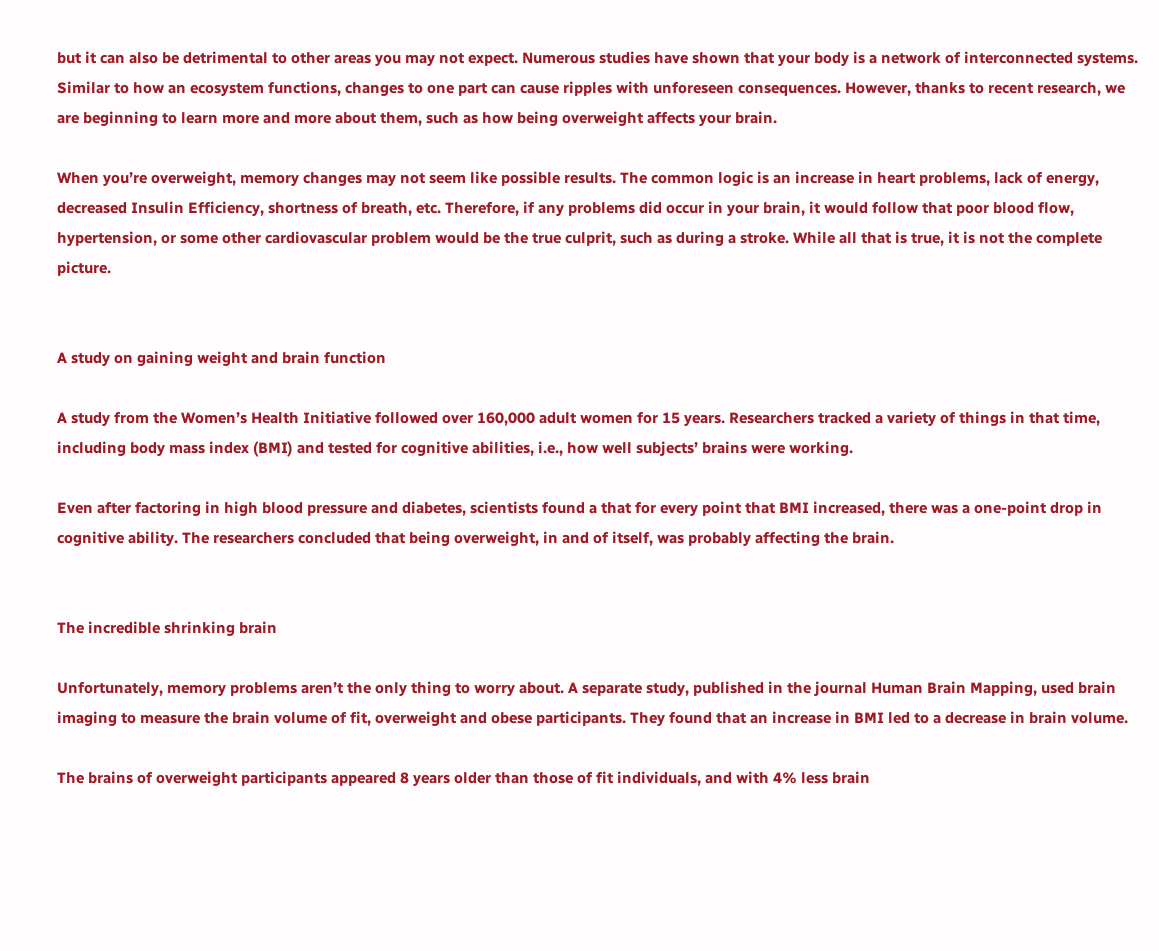but it can also be detrimental to other areas you may not expect. Numerous studies have shown that your body is a network of interconnected systems. Similar to how an ecosystem functions, changes to one part can cause ripples with unforeseen consequences. However, thanks to recent research, we are beginning to learn more and more about them, such as how being overweight affects your brain.

When you’re overweight, memory changes may not seem like possible results. The common logic is an increase in heart problems, lack of energy, decreased Insulin Efficiency, shortness of breath, etc. Therefore, if any problems did occur in your brain, it would follow that poor blood flow, hypertension, or some other cardiovascular problem would be the true culprit, such as during a stroke. While all that is true, it is not the complete picture.


A study on gaining weight and brain function

A study from the Women’s Health Initiative followed over 160,000 adult women for 15 years. Researchers tracked a variety of things in that time, including body mass index (BMI) and tested for cognitive abilities, i.e., how well subjects’ brains were working.

Even after factoring in high blood pressure and diabetes, scientists found a that for every point that BMI increased, there was a one-point drop in cognitive ability. The researchers concluded that being overweight, in and of itself, was probably affecting the brain.


The incredible shrinking brain

Unfortunately, memory problems aren’t the only thing to worry about. A separate study, published in the journal Human Brain Mapping, used brain imaging to measure the brain volume of fit, overweight and obese participants. They found that an increase in BMI led to a decrease in brain volume.

The brains of overweight participants appeared 8 years older than those of fit individuals, and with 4% less brain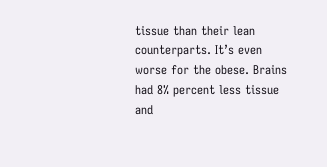tissue than their lean counterparts. It’s even worse for the obese. Brains had 8% percent less tissue and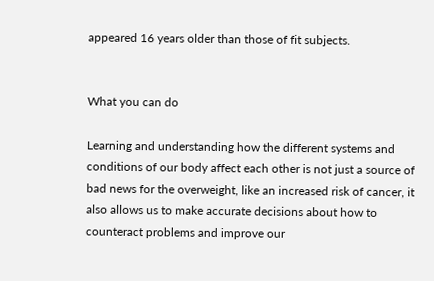appeared 16 years older than those of fit subjects.


What you can do

Learning and understanding how the different systems and conditions of our body affect each other is not just a source of bad news for the overweight, like an increased risk of cancer, it also allows us to make accurate decisions about how to counteract problems and improve our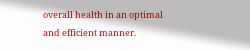overall health in an optimal and efficient manner.